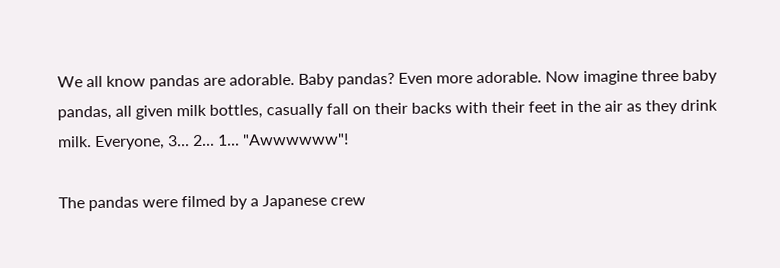We all know pandas are adorable. Baby pandas? Even more adorable. Now imagine three baby pandas, all given milk bottles, casually fall on their backs with their feet in the air as they drink milk. Everyone, 3... 2... 1... "Awwwwww"!

The pandas were filmed by a Japanese crew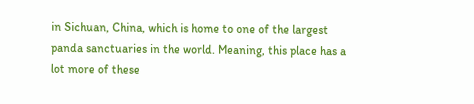in Sichuan, China, which is home to one of the largest panda sanctuaries in the world. Meaning, this place has a lot more of these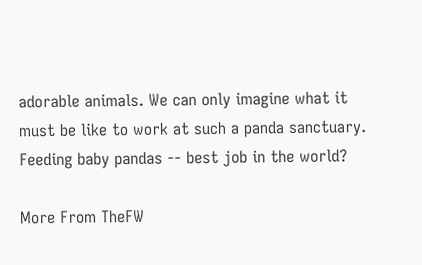adorable animals. We can only imagine what it must be like to work at such a panda sanctuary. Feeding baby pandas -- best job in the world?

More From TheFW